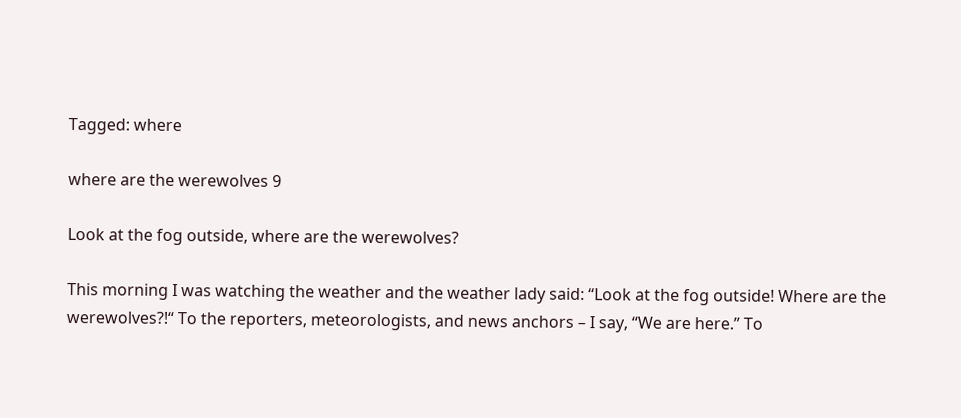Tagged: where

where are the werewolves 9

Look at the fog outside, where are the werewolves?

This morning I was watching the weather and the weather lady said: “Look at the fog outside! Where are the werewolves?!“ To the reporters, meteorologists, and news anchors – I say, “We are here.” To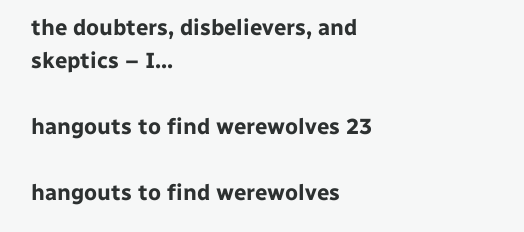the doubters, disbelievers, and skeptics – I...

hangouts to find werewolves 23

hangouts to find werewolves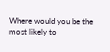Where would you be the most likely to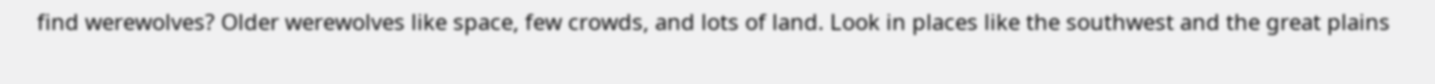find werewolves? Older werewolves like space, few crowds, and lots of land. Look in places like the southwest and the great plains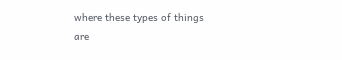where these types of things are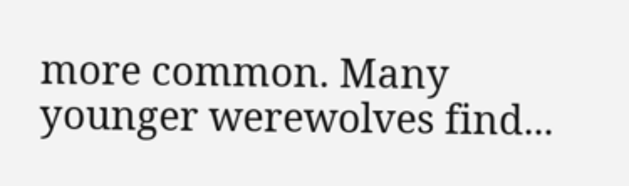more common. Many younger werewolves find...